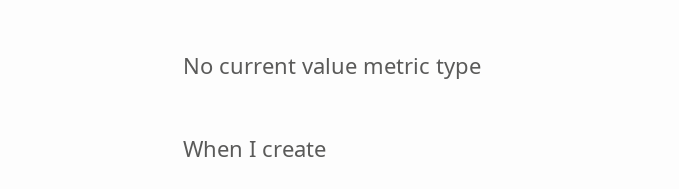No current value metric type

When I create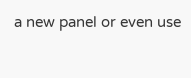a new panel or even use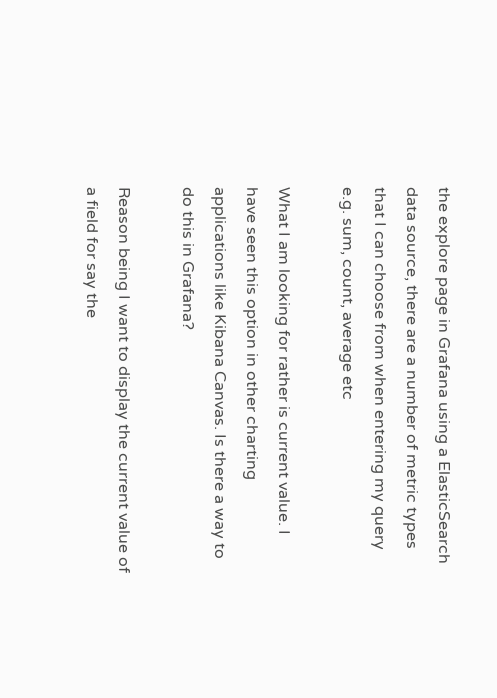the explore page in Grafana using a ElasticSearch data source, there are a number of metric types that I can choose from when entering my query e.g. sum, count, average etc

What I am looking for rather is current value. I have seen this option in other charting applications like Kibana Canvas. Is there a way to do this in Grafana?

Reason being I want to display the current value of a field for say the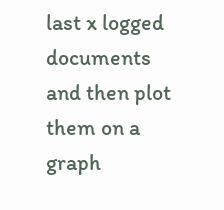last x logged documents and then plot them on a graph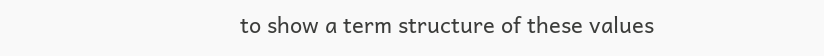to show a term structure of these values